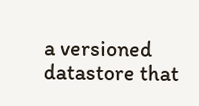a versioned datastore that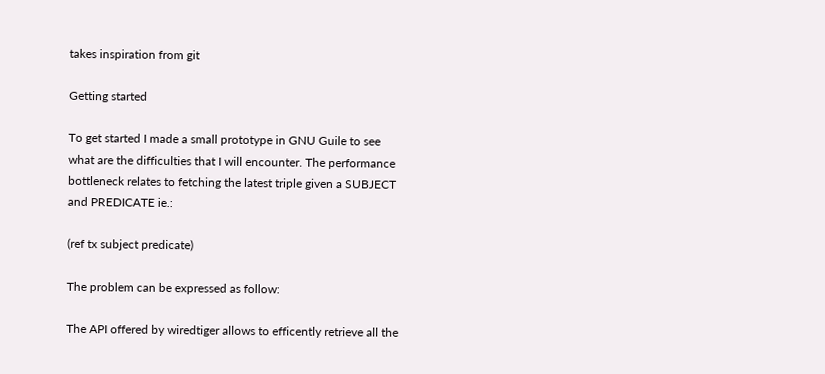takes inspiration from git

Getting started

To get started I made a small prototype in GNU Guile to see what are the difficulties that I will encounter. The performance bottleneck relates to fetching the latest triple given a SUBJECT and PREDICATE ie.:

(ref tx subject predicate)

The problem can be expressed as follow:

The API offered by wiredtiger allows to efficently retrieve all the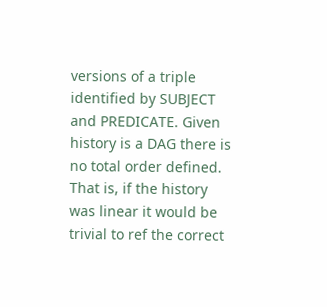versions of a triple identified by SUBJECT and PREDICATE. Given history is a DAG there is no total order defined. That is, if the history was linear it would be trivial to ref the correct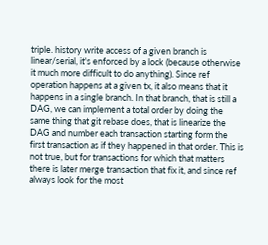triple. history write access of a given branch is linear/serial, it's enforced by a lock (because otherwise it much more difficult to do anything). Since ref operation happens at a given tx, it also means that it happens in a single branch. In that branch, that is still a DAG, we can implement a total order by doing the same thing that git rebase does, that is linearize the DAG and number each transaction starting form the first transaction as if they happened in that order. This is not true, but for transactions for which that matters there is later merge transaction that fix it, and since ref always look for the most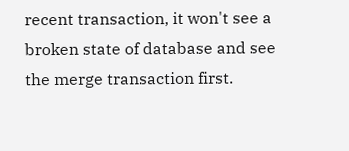recent transaction, it won't see a broken state of database and see the merge transaction first.